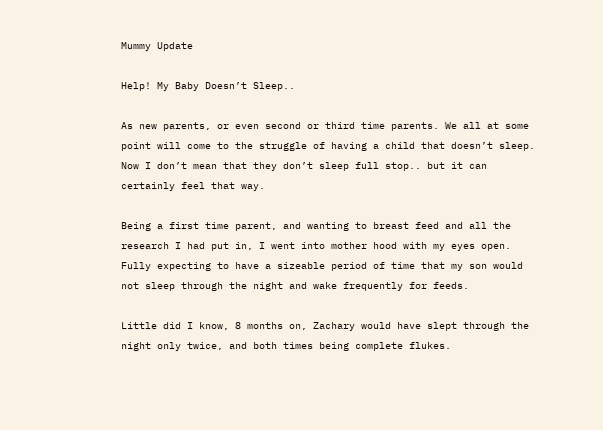Mummy Update

Help! My Baby Doesn’t Sleep..

As new parents, or even second or third time parents. We all at some point will come to the struggle of having a child that doesn’t sleep. Now I don’t mean that they don’t sleep full stop.. but it can certainly feel that way.

Being a first time parent, and wanting to breast feed and all the research I had put in, I went into mother hood with my eyes open. Fully expecting to have a sizeable period of time that my son would not sleep through the night and wake frequently for feeds.

Little did I know, 8 months on, Zachary would have slept through the night only twice, and both times being complete flukes.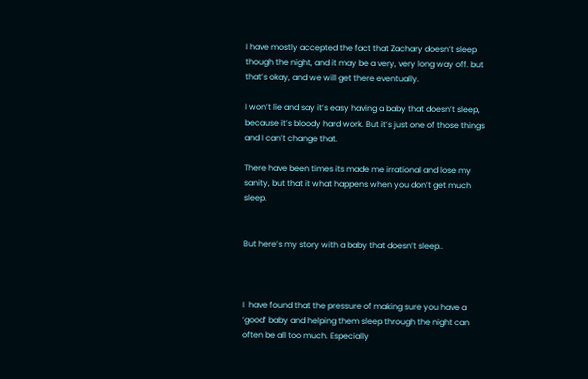I have mostly accepted the fact that Zachary doesn’t sleep though the night, and it may be a very, very long way off. but that’s okay, and we will get there eventually.

I won’t lie and say it’s easy having a baby that doesn’t sleep, because it’s bloody hard work. But it’s just one of those things and I can’t change that.

There have been times its made me irrational and lose my sanity, but that it what happens when you don’t get much sleep.


But here’s my story with a baby that doesn’t sleep..



I  have found that the pressure of making sure you have a ‘good’ baby and helping them sleep through the night can often be all too much. Especially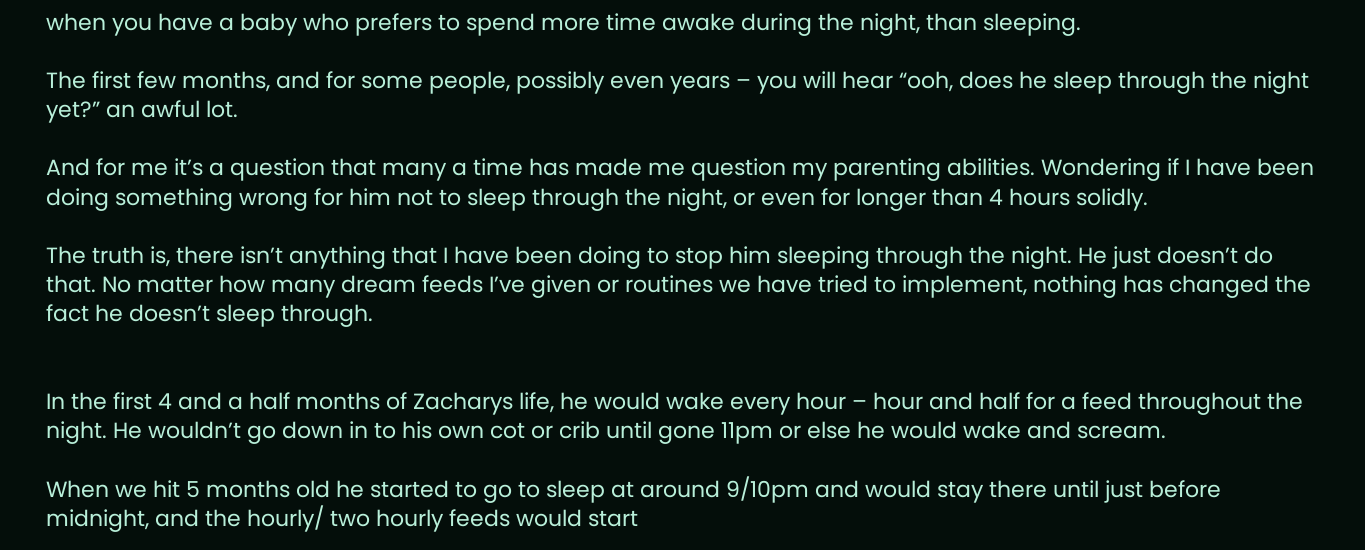when you have a baby who prefers to spend more time awake during the night, than sleeping.

The first few months, and for some people, possibly even years – you will hear “ooh, does he sleep through the night yet?” an awful lot.

And for me it’s a question that many a time has made me question my parenting abilities. Wondering if I have been doing something wrong for him not to sleep through the night, or even for longer than 4 hours solidly.

The truth is, there isn’t anything that I have been doing to stop him sleeping through the night. He just doesn’t do that. No matter how many dream feeds I’ve given or routines we have tried to implement, nothing has changed the fact he doesn’t sleep through.


In the first 4 and a half months of Zacharys life, he would wake every hour – hour and half for a feed throughout the night. He wouldn’t go down in to his own cot or crib until gone 11pm or else he would wake and scream.

When we hit 5 months old he started to go to sleep at around 9/10pm and would stay there until just before midnight, and the hourly/ two hourly feeds would start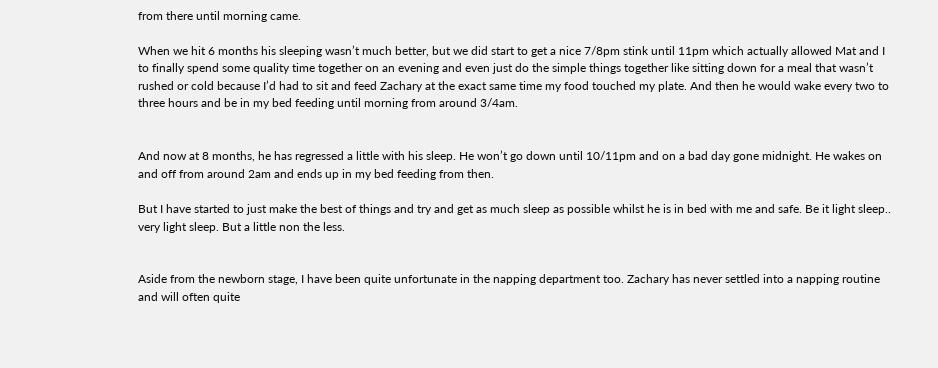from there until morning came.

When we hit 6 months his sleeping wasn’t much better, but we did start to get a nice 7/8pm stink until 11pm which actually allowed Mat and I to finally spend some quality time together on an evening and even just do the simple things together like sitting down for a meal that wasn’t rushed or cold because I’d had to sit and feed Zachary at the exact same time my food touched my plate. And then he would wake every two to three hours and be in my bed feeding until morning from around 3/4am.


And now at 8 months, he has regressed a little with his sleep. He won’t go down until 10/11pm and on a bad day gone midnight. He wakes on and off from around 2am and ends up in my bed feeding from then.

But I have started to just make the best of things and try and get as much sleep as possible whilst he is in bed with me and safe. Be it light sleep.. very light sleep. But a little non the less.


Aside from the newborn stage, I have been quite unfortunate in the napping department too. Zachary has never settled into a napping routine and will often quite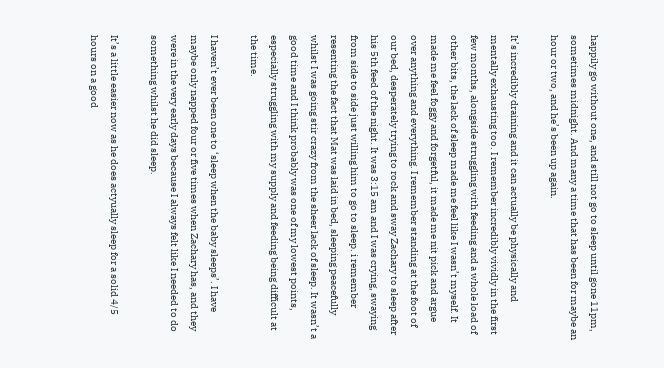happily go without one, and still not go to sleep until gone 11pm, sometimes midnight. And many a time that has been for maybe an hour or two, and he’s been up again.

It’s incredibly draining and it can actually be physically and mentally exhausting too. I remember incredibly vividly in the first few months, alongside struggling with feeding and a whole load of other bits, the lack of sleep made me feel like I wasn’t myself. It made me feel foggy and forgetful, it made me nit pick and argue over anything and everything. I remember standing at the foot of our bed, desperately trying to rock and sway Zachary to sleep after his 5th feed of the night. It was 3:15 am and I was crying, swaying from side to side just willing him to go to sleep. i remember resenting the fact that Mat was laid in bed, sleeping peacefully whilst I was going stir crazy from the sheer lack of sleep. It wasn’t a good time and I think probably was one of my lowest points, especially struggling with my supply and feeding being difficult at the time.

I haven’t ever been one to ‘sleep when the baby sleeps’. I have maybe only napped four or five times when Zachary has, and they were in the very early days because I always felt like I needed to do something whilst he did sleep.

It’s a little easier now as he does actyually sleep for a solid 4/5 hours on a good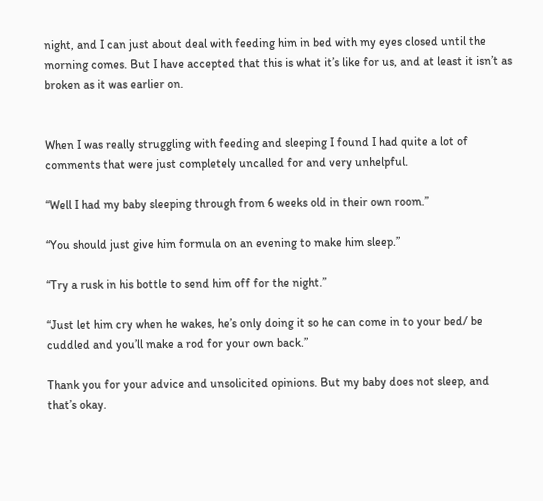night, and I can just about deal with feeding him in bed with my eyes closed until the morning comes. But I have accepted that this is what it’s like for us, and at least it isn’t as broken as it was earlier on.


When I was really struggling with feeding and sleeping I found I had quite a lot of comments that were just completely uncalled for and very unhelpful.

“Well I had my baby sleeping through from 6 weeks old in their own room.”

“You should just give him formula on an evening to make him sleep.”

“Try a rusk in his bottle to send him off for the night.”

“Just let him cry when he wakes, he’s only doing it so he can come in to your bed/ be cuddled and you’ll make a rod for your own back.”

Thank you for your advice and unsolicited opinions. But my baby does not sleep, and that’s okay.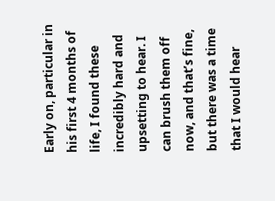Early on, particular in his first 4 months of life, I found these incredibly hard and upsetting to hear. I can brush them off now, and that’s fine, but there was a time that I would hear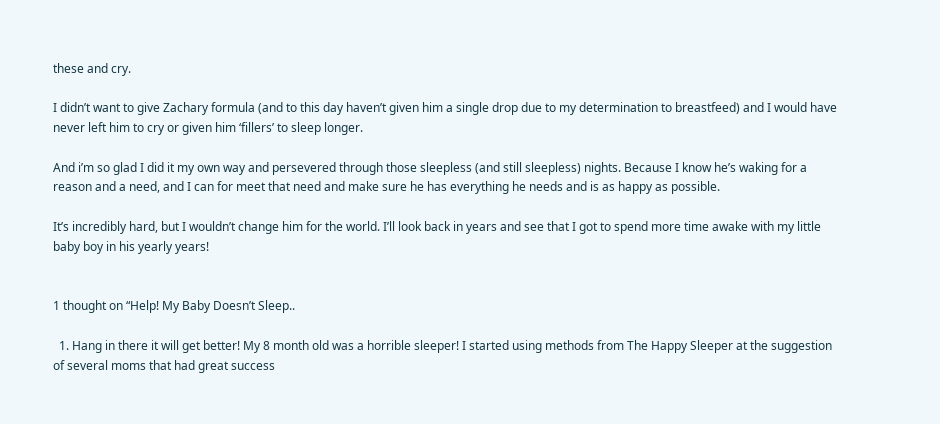these and cry.

I didn’t want to give Zachary formula (and to this day haven’t given him a single drop due to my determination to breastfeed) and I would have never left him to cry or given him ‘fillers’ to sleep longer.

And i’m so glad I did it my own way and persevered through those sleepless (and still sleepless) nights. Because I know he’s waking for a reason and a need, and I can for meet that need and make sure he has everything he needs and is as happy as possible.

It’s incredibly hard, but I wouldn’t change him for the world. I’ll look back in years and see that I got to spend more time awake with my little baby boy in his yearly years!


1 thought on “Help! My Baby Doesn’t Sleep..

  1. Hang in there it will get better! My 8 month old was a horrible sleeper! I started using methods from The Happy Sleeper at the suggestion of several moms that had great success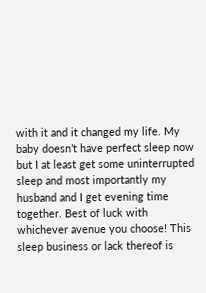with it and it changed my life. My baby doesn’t have perfect sleep now but I at least get some uninterrupted sleep and most importantly my husband and I get evening time together. Best of luck with whichever avenue you choose! This sleep business or lack thereof is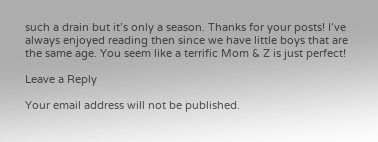such a drain but it’s only a season. Thanks for your posts! I’ve always enjoyed reading then since we have little boys that are the same age. You seem like a terrific Mom & Z is just perfect!

Leave a Reply

Your email address will not be published.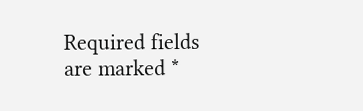Required fields are marked *